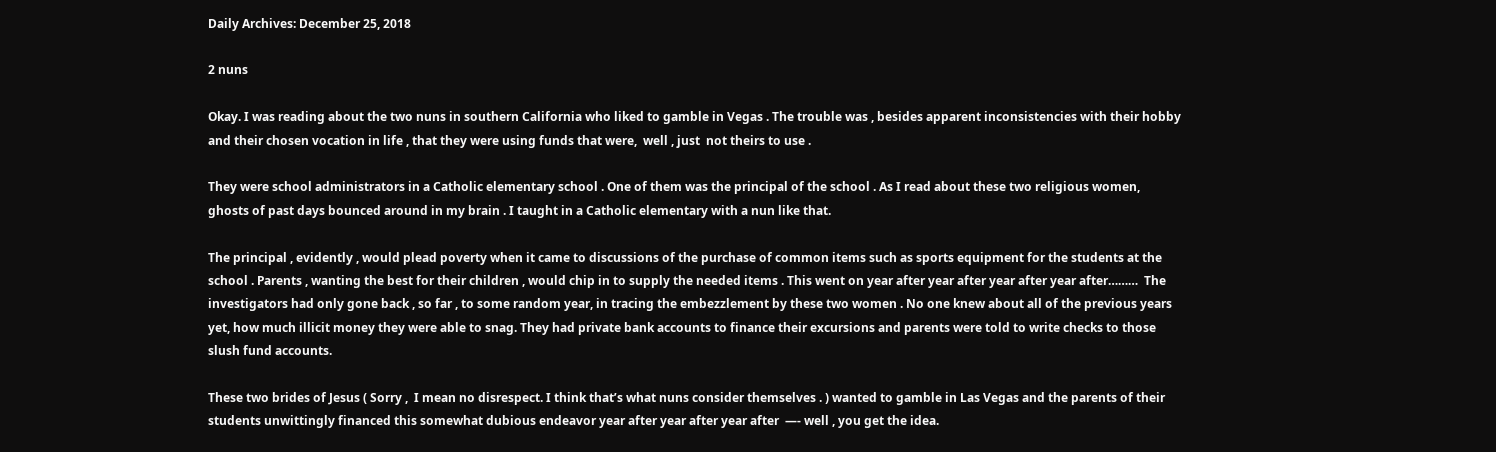Daily Archives: December 25, 2018

2 nuns

Okay. I was reading about the two nuns in southern California who liked to gamble in Vegas . The trouble was , besides apparent inconsistencies with their hobby and their chosen vocation in life , that they were using funds that were,  well , just  not theirs to use .

They were school administrators in a Catholic elementary school . One of them was the principal of the school . As I read about these two religious women,  ghosts of past days bounced around in my brain . I taught in a Catholic elementary with a nun like that.

The principal , evidently , would plead poverty when it came to discussions of the purchase of common items such as sports equipment for the students at the school . Parents , wanting the best for their children , would chip in to supply the needed items . This went on year after year after year after year after………  The investigators had only gone back , so far , to some random year, in tracing the embezzlement by these two women . No one knew about all of the previous years yet, how much illicit money they were able to snag. They had private bank accounts to finance their excursions and parents were told to write checks to those slush fund accounts.

These two brides of Jesus ( Sorry ,  I mean no disrespect. I think that’s what nuns consider themselves . ) wanted to gamble in Las Vegas and the parents of their students unwittingly financed this somewhat dubious endeavor year after year after year after  —- well , you get the idea.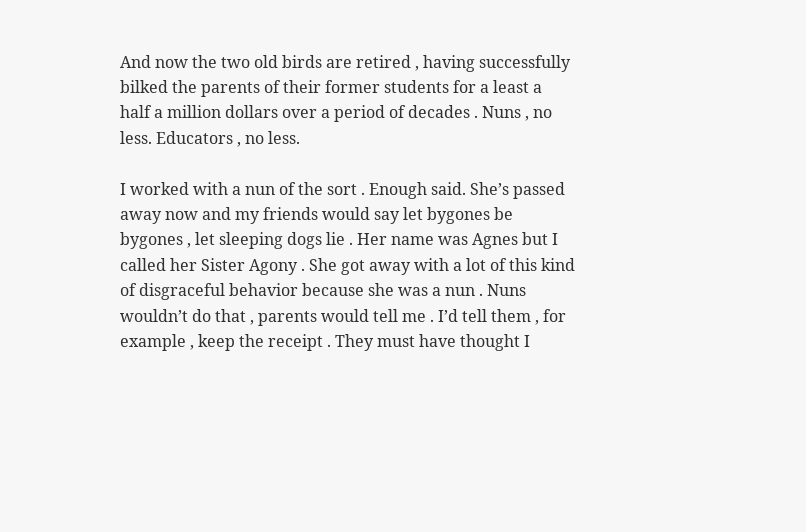And now the two old birds are retired , having successfully bilked the parents of their former students for a least a half a million dollars over a period of decades . Nuns , no less. Educators , no less.

I worked with a nun of the sort . Enough said. She’s passed away now and my friends would say let bygones be bygones , let sleeping dogs lie . Her name was Agnes but I called her Sister Agony . She got away with a lot of this kind of disgraceful behavior because she was a nun . Nuns wouldn’t do that , parents would tell me . I’d tell them , for example , keep the receipt . They must have thought I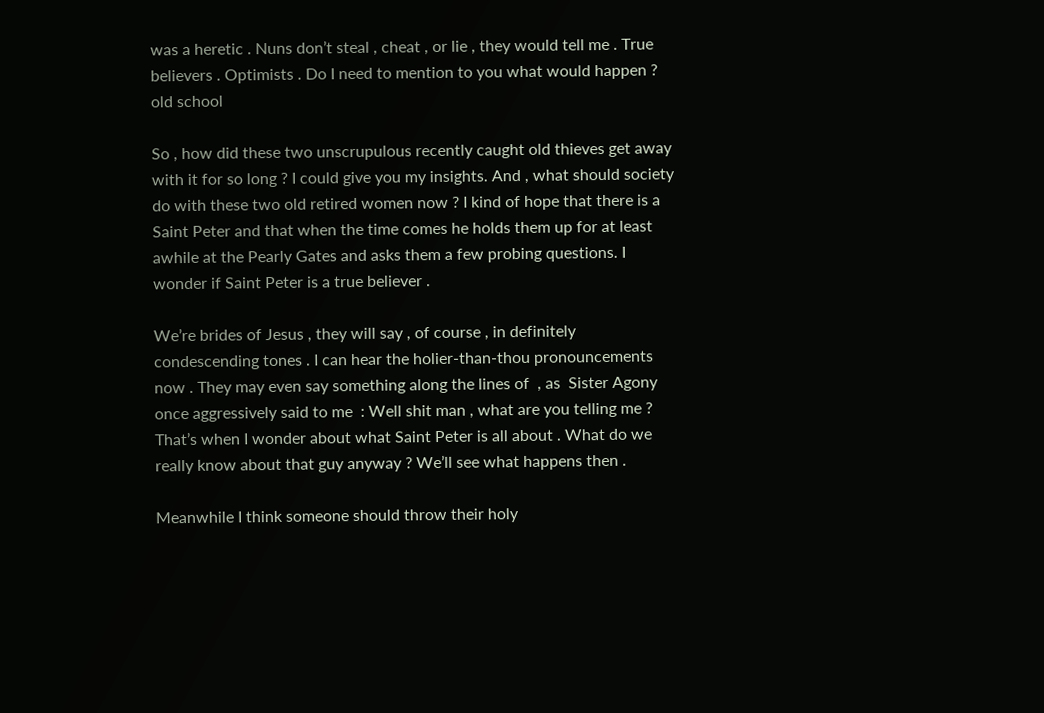was a heretic . Nuns don’t steal , cheat , or lie , they would tell me . True believers . Optimists . Do I need to mention to you what would happen ? old school

So , how did these two unscrupulous recently caught old thieves get away with it for so long ? I could give you my insights. And , what should society do with these two old retired women now ? I kind of hope that there is a Saint Peter and that when the time comes he holds them up for at least awhile at the Pearly Gates and asks them a few probing questions. I wonder if Saint Peter is a true believer .

We’re brides of Jesus , they will say , of course , in definitely condescending tones . I can hear the holier-than-thou pronouncements now . They may even say something along the lines of  , as  Sister Agony once aggressively said to me  : Well shit man , what are you telling me ? That’s when I wonder about what Saint Peter is all about . What do we really know about that guy anyway ? We’ll see what happens then .

Meanwhile I think someone should throw their holy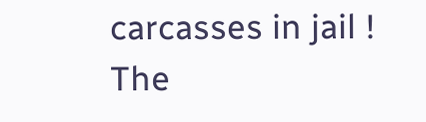carcasses in jail ! The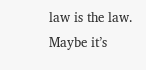law is the law. Maybe it’s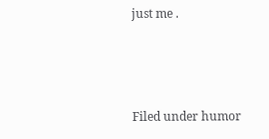just me .



Filed under humor